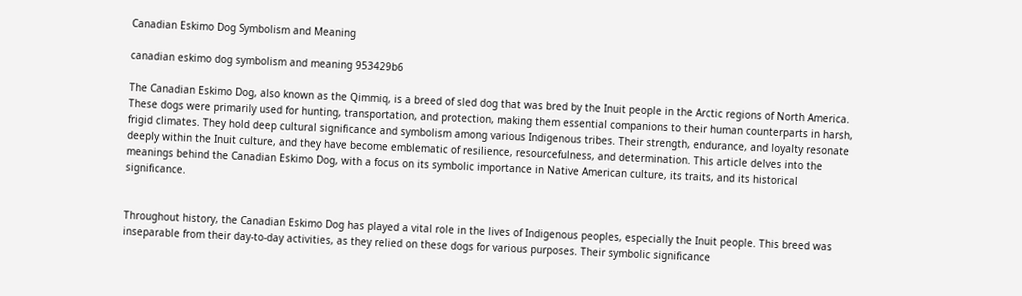Canadian Eskimo Dog Symbolism and Meaning

canadian eskimo dog symbolism and meaning 953429b6

The Canadian Eskimo Dog, also known as the Qimmiq, is a breed of sled dog that was bred by the Inuit people in the Arctic regions of North America. These dogs were primarily used for hunting, transportation, and protection, making them essential companions to their human counterparts in harsh, frigid climates. They hold deep cultural significance and symbolism among various Indigenous tribes. Their strength, endurance, and loyalty resonate deeply within the Inuit culture, and they have become emblematic of resilience, resourcefulness, and determination. This article delves into the meanings behind the Canadian Eskimo Dog, with a focus on its symbolic importance in Native American culture, its traits, and its historical significance.


Throughout history, the Canadian Eskimo Dog has played a vital role in the lives of Indigenous peoples, especially the Inuit people. This breed was inseparable from their day-to-day activities, as they relied on these dogs for various purposes. Their symbolic significance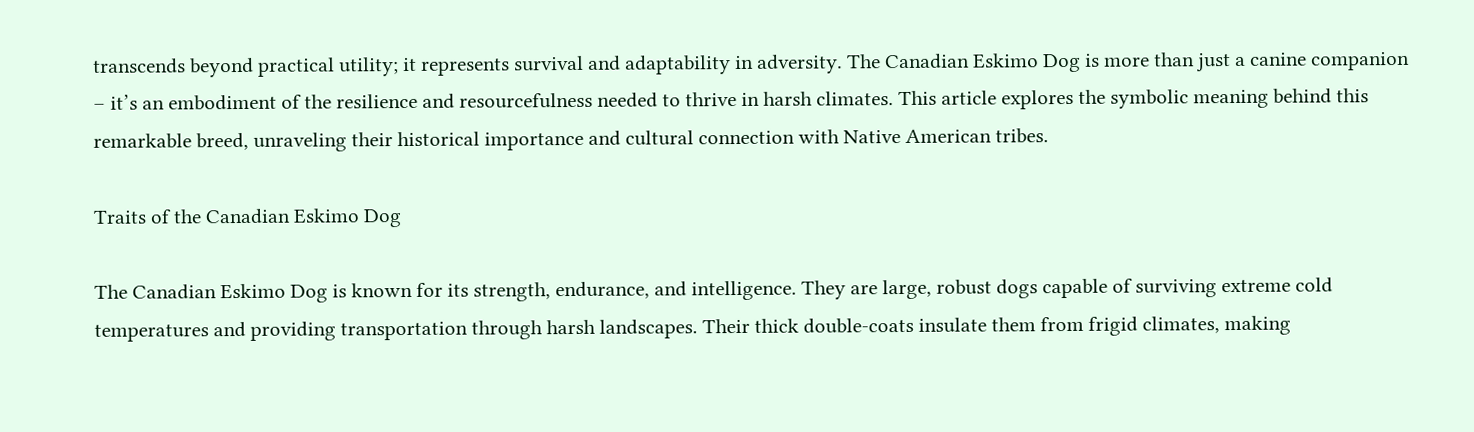transcends beyond practical utility; it represents survival and adaptability in adversity. The Canadian Eskimo Dog is more than just a canine companion – it’s an embodiment of the resilience and resourcefulness needed to thrive in harsh climates. This article explores the symbolic meaning behind this remarkable breed, unraveling their historical importance and cultural connection with Native American tribes.

Traits of the Canadian Eskimo Dog

The Canadian Eskimo Dog is known for its strength, endurance, and intelligence. They are large, robust dogs capable of surviving extreme cold temperatures and providing transportation through harsh landscapes. Their thick double-coats insulate them from frigid climates, making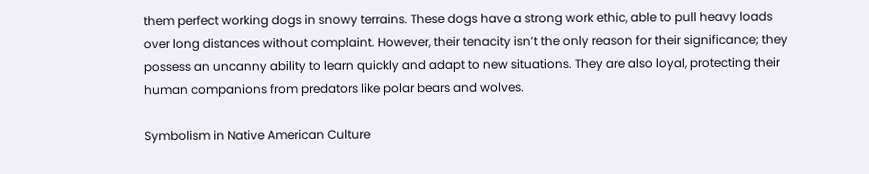them perfect working dogs in snowy terrains. These dogs have a strong work ethic, able to pull heavy loads over long distances without complaint. However, their tenacity isn’t the only reason for their significance; they possess an uncanny ability to learn quickly and adapt to new situations. They are also loyal, protecting their human companions from predators like polar bears and wolves.

Symbolism in Native American Culture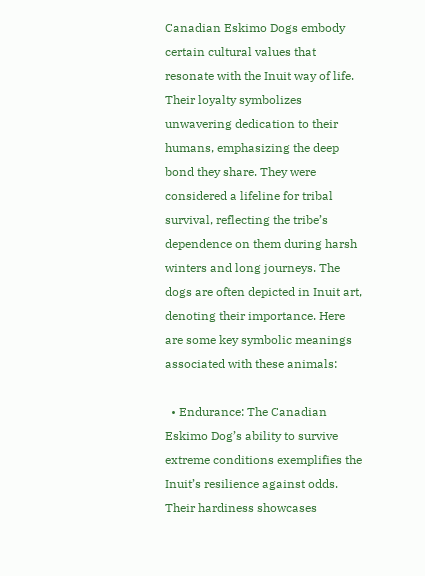Canadian Eskimo Dogs embody certain cultural values that resonate with the Inuit way of life. Their loyalty symbolizes unwavering dedication to their humans, emphasizing the deep bond they share. They were considered a lifeline for tribal survival, reflecting the tribe’s dependence on them during harsh winters and long journeys. The dogs are often depicted in Inuit art, denoting their importance. Here are some key symbolic meanings associated with these animals:

  • Endurance: The Canadian Eskimo Dog’s ability to survive extreme conditions exemplifies the Inuit’s resilience against odds. Their hardiness showcases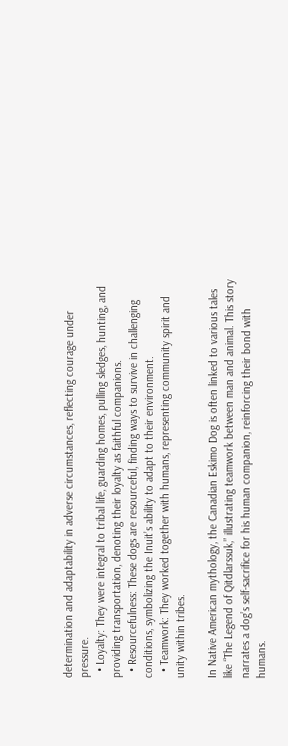determination and adaptability in adverse circumstances, reflecting courage under pressure.
  • Loyalty: They were integral to tribal life, guarding homes, pulling sledges, hunting, and providing transportation, denoting their loyalty as faithful companions.
  • Resourcefulness: These dogs are resourceful, finding ways to survive in challenging conditions, symbolizing the Inuit’s ability to adapt to their environment.
  • Teamwork: They worked together with humans, representing community spirit and unity within tribes.

In Native American mythology, the Canadian Eskimo Dog is often linked to various tales like “The Legend of Qitdlarssuk,” illustrating teamwork between man and animal. This story narrates a dog’s self-sacrifice for his human companion, reinforcing their bond with humans.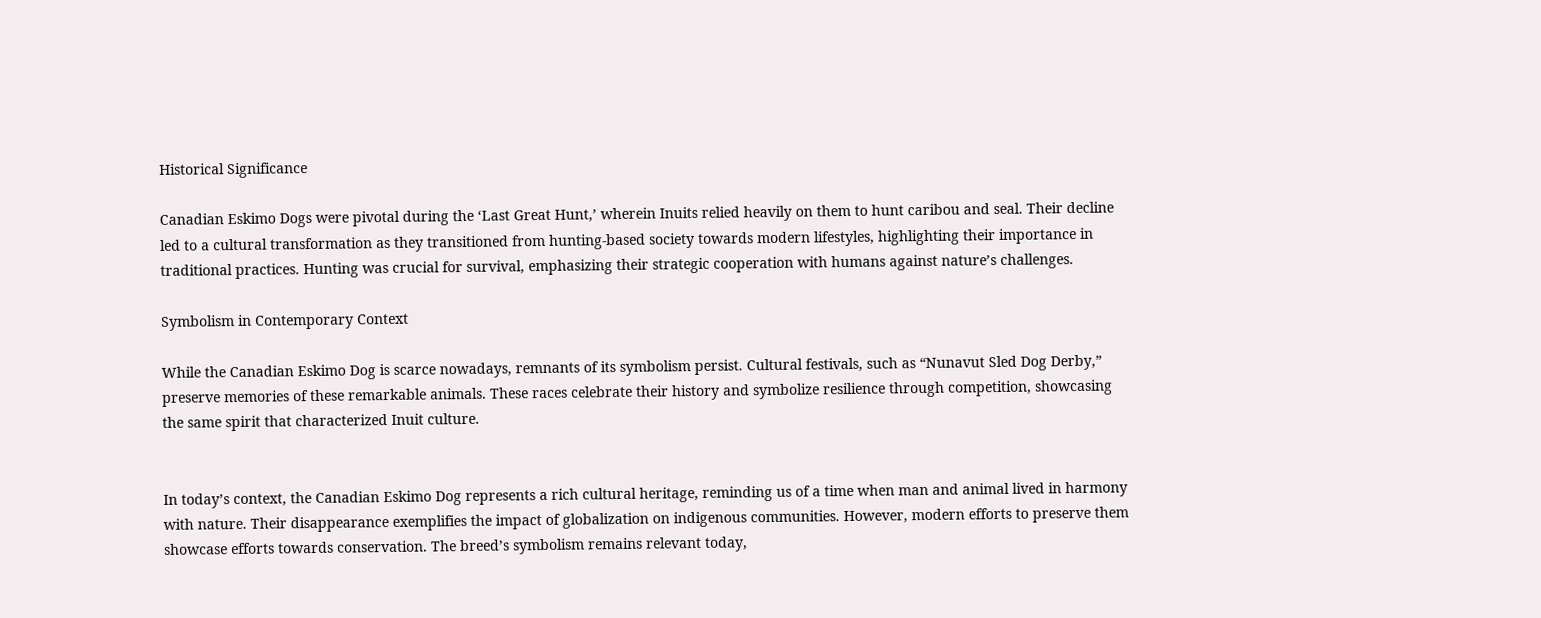Historical Significance

Canadian Eskimo Dogs were pivotal during the ‘Last Great Hunt,’ wherein Inuits relied heavily on them to hunt caribou and seal. Their decline led to a cultural transformation as they transitioned from hunting-based society towards modern lifestyles, highlighting their importance in traditional practices. Hunting was crucial for survival, emphasizing their strategic cooperation with humans against nature’s challenges.

Symbolism in Contemporary Context

While the Canadian Eskimo Dog is scarce nowadays, remnants of its symbolism persist. Cultural festivals, such as “Nunavut Sled Dog Derby,” preserve memories of these remarkable animals. These races celebrate their history and symbolize resilience through competition, showcasing the same spirit that characterized Inuit culture.


In today’s context, the Canadian Eskimo Dog represents a rich cultural heritage, reminding us of a time when man and animal lived in harmony with nature. Their disappearance exemplifies the impact of globalization on indigenous communities. However, modern efforts to preserve them showcase efforts towards conservation. The breed’s symbolism remains relevant today,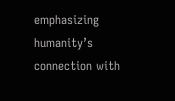emphasizing humanity’s connection with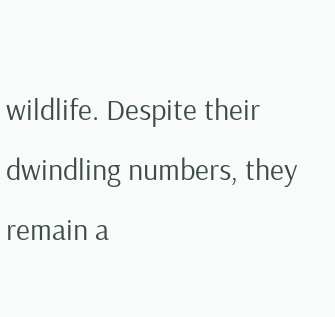wildlife. Despite their dwindling numbers, they remain a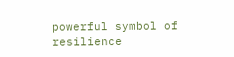powerful symbol of resilience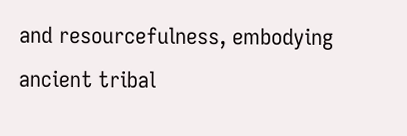and resourcefulness, embodying ancient tribal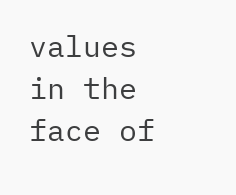values in the face of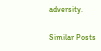adversity.

Similar Posts